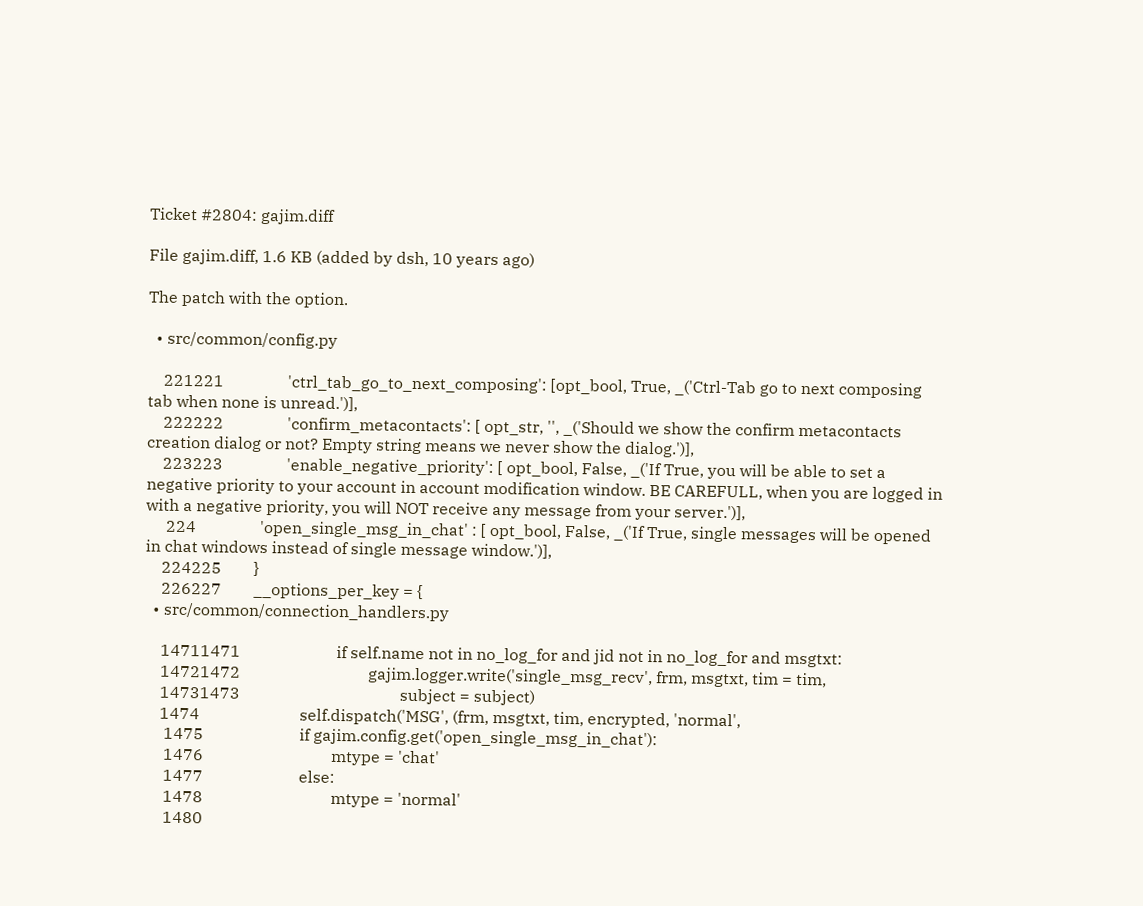Ticket #2804: gajim.diff

File gajim.diff, 1.6 KB (added by dsh, 10 years ago)

The patch with the option.

  • src/common/config.py

    221221                'ctrl_tab_go_to_next_composing': [opt_bool, True, _('Ctrl-Tab go to next composing tab when none is unread.')],
    222222                'confirm_metacontacts': [ opt_str, '', _('Should we show the confirm metacontacts creation dialog or not? Empty string means we never show the dialog.')],
    223223                'enable_negative_priority': [ opt_bool, False, _('If True, you will be able to set a negative priority to your account in account modification window. BE CAREFULL, when you are logged in with a negative priority, you will NOT receive any message from your server.')],
     224                'open_single_msg_in_chat' : [ opt_bool, False, _('If True, single messages will be opened in chat windows instead of single message window.')],
    224225        }
    226227        __options_per_key = {
  • src/common/connection_handlers.py

    14711471                        if self.name not in no_log_for and jid not in no_log_for and msgtxt:
    14721472                                gajim.logger.write('single_msg_recv', frm, msgtxt, tim = tim,
    14731473                                        subject = subject)
    1474                         self.dispatch('MSG', (frm, msgtxt, tim, encrypted, 'normal',
     1475                        if gajim.config.get('open_single_msg_in_chat'):
     1476                                mtype = 'chat'
     1477                        else:
     1478                                mtype = 'normal'
     1480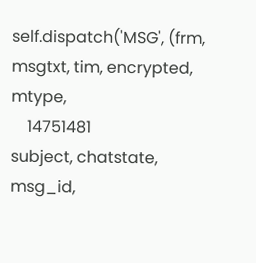self.dispatch('MSG', (frm, msgtxt, tim, encrypted, mtype,
    14751481                                subject, chatstate, msg_id,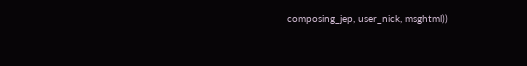composing_jep, user_nick, msghtml))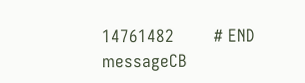14761482        # END messageCB